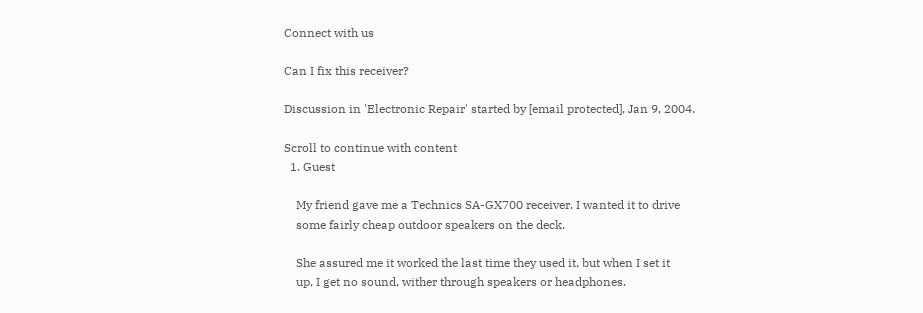Connect with us

Can I fix this receiver?

Discussion in 'Electronic Repair' started by [email protected], Jan 9, 2004.

Scroll to continue with content
  1. Guest

    My friend gave me a Technics SA-GX700 receiver. I wanted it to drive
    some fairly cheap outdoor speakers on the deck.

    She assured me it worked the last time they used it, but when I set it
    up, I get no sound, wither through speakers or headphones.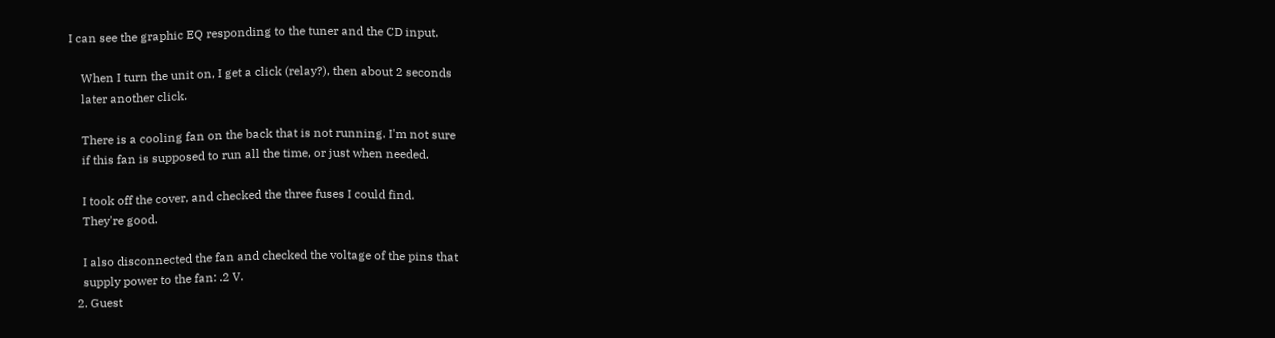I can see the graphic EQ responding to the tuner and the CD input.

    When I turn the unit on, I get a click (relay?), then about 2 seconds
    later another click.

    There is a cooling fan on the back that is not running. I'm not sure
    if this fan is supposed to run all the time, or just when needed.

    I took off the cover, and checked the three fuses I could find.
    They're good.

    I also disconnected the fan and checked the voltage of the pins that
    supply power to the fan: .2 V.
  2. Guest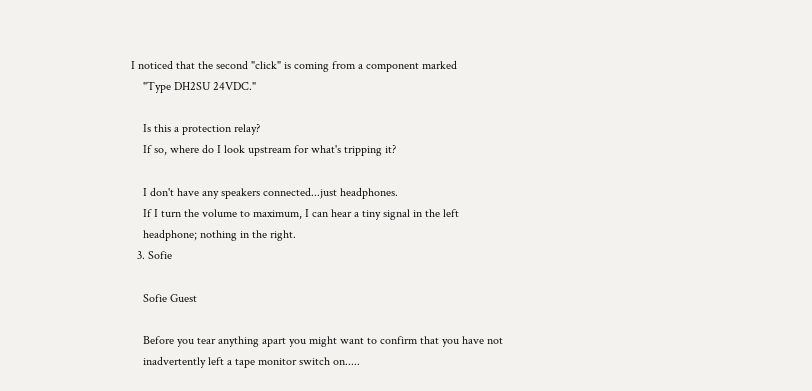I noticed that the second "click" is coming from a component marked
    "Type DH2SU 24VDC."

    Is this a protection relay?
    If so, where do I look upstream for what's tripping it?

    I don't have any speakers connected...just headphones.
    If I turn the volume to maximum, I can hear a tiny signal in the left
    headphone; nothing in the right.
  3. Sofie

    Sofie Guest

    Before you tear anything apart you might want to confirm that you have not
    inadvertently left a tape monitor switch on.....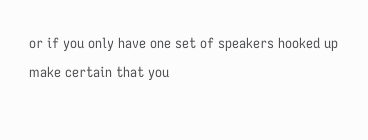or if you only have one set of speakers hooked up make certain that you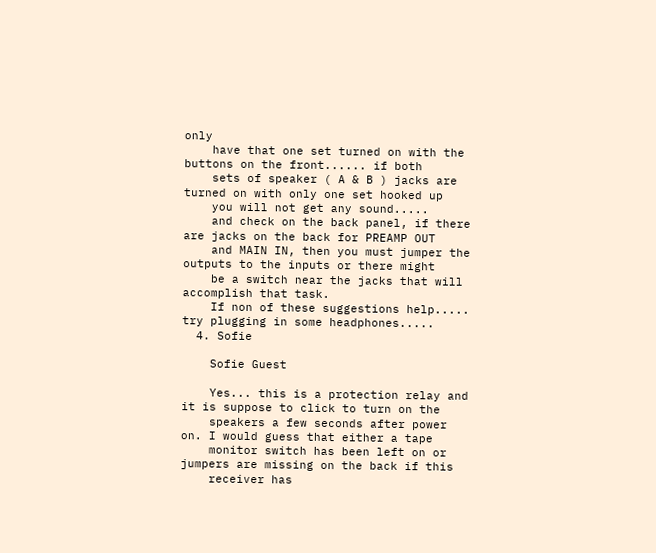only
    have that one set turned on with the buttons on the front...... if both
    sets of speaker ( A & B ) jacks are turned on with only one set hooked up
    you will not get any sound.....
    and check on the back panel, if there are jacks on the back for PREAMP OUT
    and MAIN IN, then you must jumper the outputs to the inputs or there might
    be a switch near the jacks that will accomplish that task.
    If non of these suggestions help..... try plugging in some headphones.....
  4. Sofie

    Sofie Guest

    Yes... this is a protection relay and it is suppose to click to turn on the
    speakers a few seconds after power on. I would guess that either a tape
    monitor switch has been left on or jumpers are missing on the back if this
    receiver has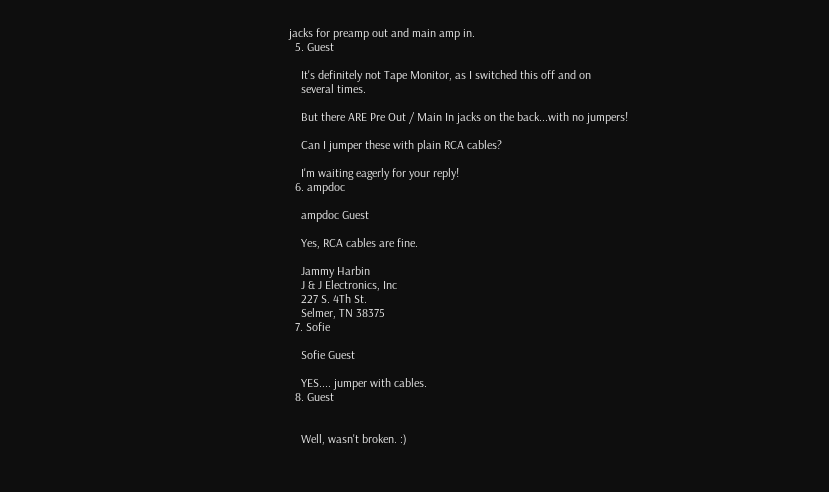jacks for preamp out and main amp in.
  5. Guest

    It's definitely not Tape Monitor, as I switched this off and on
    several times.

    But there ARE Pre Out / Main In jacks on the back...with no jumpers!

    Can I jumper these with plain RCA cables?

    I'm waiting eagerly for your reply!
  6. ampdoc

    ampdoc Guest

    Yes, RCA cables are fine.

    Jammy Harbin
    J & J Electronics, Inc
    227 S. 4Th St.
    Selmer, TN 38375
  7. Sofie

    Sofie Guest

    YES.... jumper with cables.
  8. Guest


    Well, wasn't broken. :)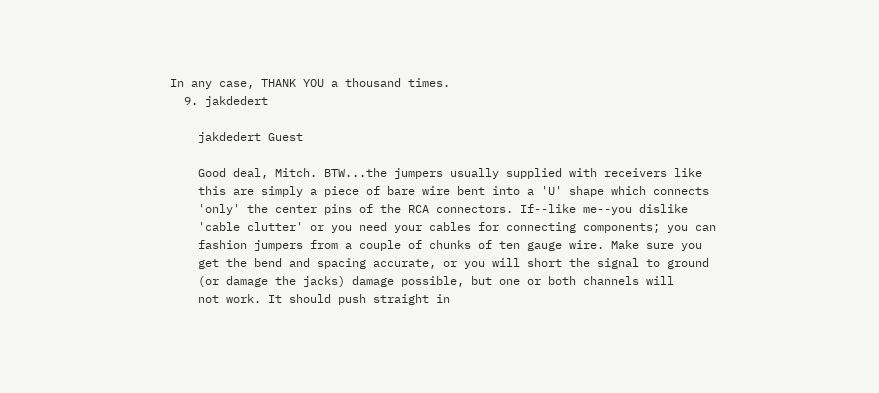In any case, THANK YOU a thousand times.
  9. jakdedert

    jakdedert Guest

    Good deal, Mitch. BTW...the jumpers usually supplied with receivers like
    this are simply a piece of bare wire bent into a 'U' shape which connects
    'only' the center pins of the RCA connectors. If--like me--you dislike
    'cable clutter' or you need your cables for connecting components; you can
    fashion jumpers from a couple of chunks of ten gauge wire. Make sure you
    get the bend and spacing accurate, or you will short the signal to ground
    (or damage the jacks) damage possible, but one or both channels will
    not work. It should push straight in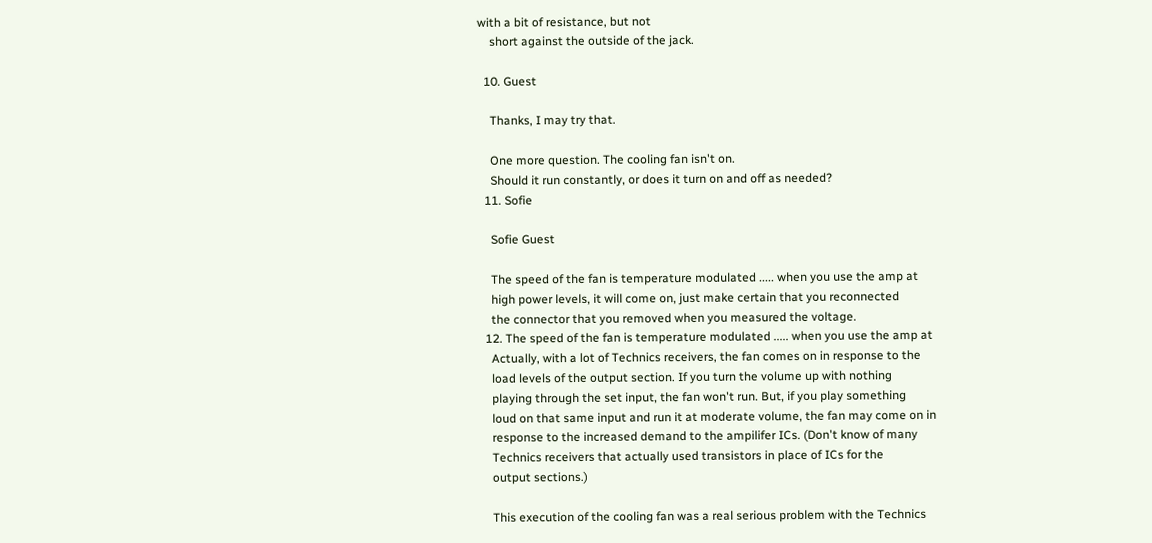with a bit of resistance, but not
    short against the outside of the jack.

  10. Guest

    Thanks, I may try that.

    One more question. The cooling fan isn't on.
    Should it run constantly, or does it turn on and off as needed?
  11. Sofie

    Sofie Guest

    The speed of the fan is temperature modulated ..... when you use the amp at
    high power levels, it will come on, just make certain that you reconnected
    the connector that you removed when you measured the voltage.
  12. The speed of the fan is temperature modulated ..... when you use the amp at
    Actually, with a lot of Technics receivers, the fan comes on in response to the
    load levels of the output section. If you turn the volume up with nothing
    playing through the set input, the fan won't run. But, if you play something
    loud on that same input and run it at moderate volume, the fan may come on in
    response to the increased demand to the ampilifer ICs. (Don't know of many
    Technics receivers that actually used transistors in place of ICs for the
    output sections.)

    This execution of the cooling fan was a real serious problem with the Technics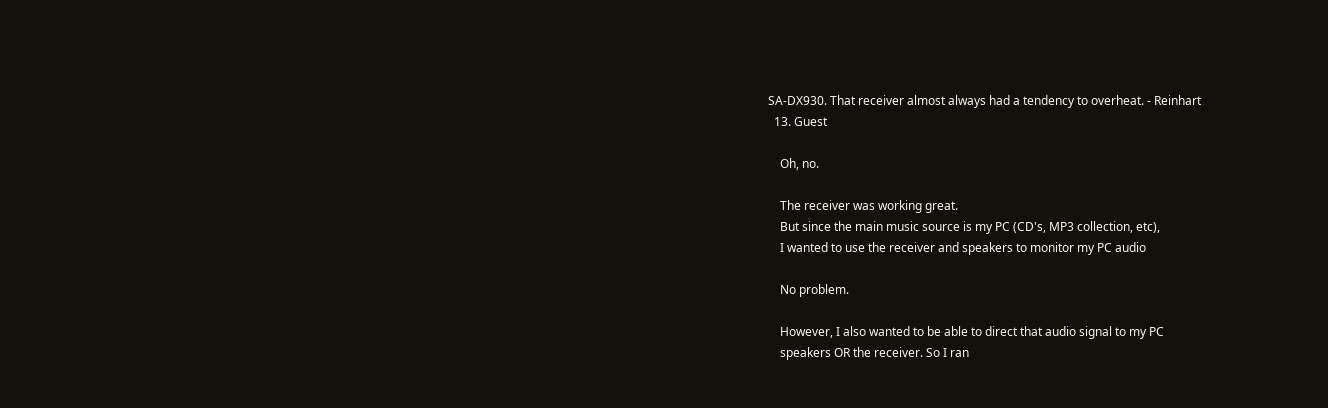SA-DX930. That receiver almost always had a tendency to overheat. - Reinhart
  13. Guest

    Oh, no.

    The receiver was working great.
    But since the main music source is my PC (CD's, MP3 collection, etc),
    I wanted to use the receiver and speakers to monitor my PC audio

    No problem.

    However, I also wanted to be able to direct that audio signal to my PC
    speakers OR the receiver. So I ran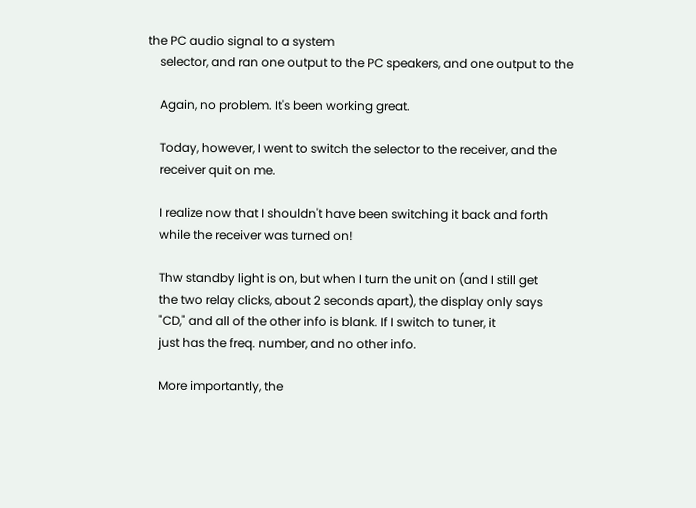the PC audio signal to a system
    selector, and ran one output to the PC speakers, and one output to the

    Again, no problem. It's been working great.

    Today, however, I went to switch the selector to the receiver, and the
    receiver quit on me.

    I realize now that I shouldn't have been switching it back and forth
    while the receiver was turned on!

    Thw standby light is on, but when I turn the unit on (and I still get
    the two relay clicks, about 2 seconds apart), the display only says
    "CD," and all of the other info is blank. If I switch to tuner, it
    just has the freq. number, and no other info.

    More importantly, the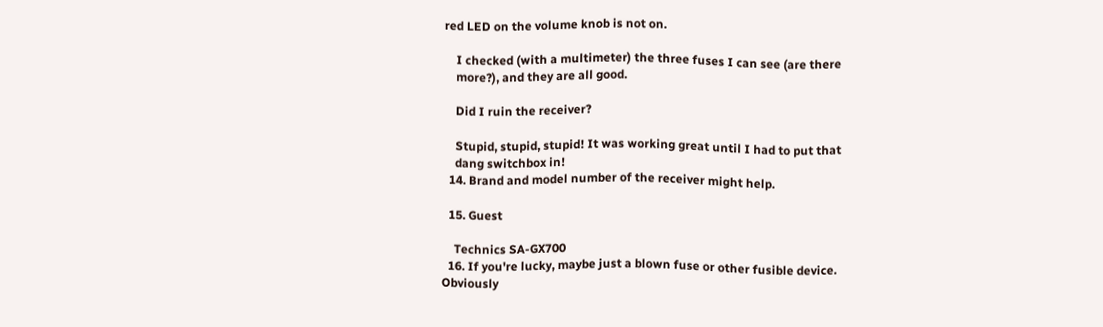red LED on the volume knob is not on.

    I checked (with a multimeter) the three fuses I can see (are there
    more?), and they are all good.

    Did I ruin the receiver?

    Stupid, stupid, stupid! It was working great until I had to put that
    dang switchbox in!
  14. Brand and model number of the receiver might help.

  15. Guest

    Technics SA-GX700
  16. If you're lucky, maybe just a blown fuse or other fusible device. Obviously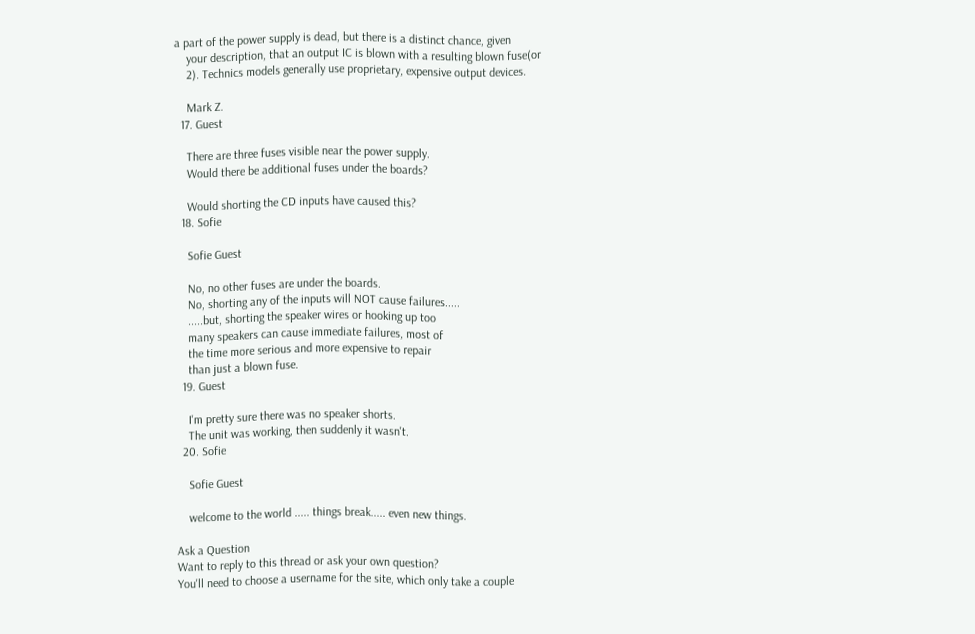a part of the power supply is dead, but there is a distinct chance, given
    your description, that an output IC is blown with a resulting blown fuse(or
    2). Technics models generally use proprietary, expensive output devices.

    Mark Z.
  17. Guest

    There are three fuses visible near the power supply.
    Would there be additional fuses under the boards?

    Would shorting the CD inputs have caused this?
  18. Sofie

    Sofie Guest

    No, no other fuses are under the boards.
    No, shorting any of the inputs will NOT cause failures.....
    .....but, shorting the speaker wires or hooking up too
    many speakers can cause immediate failures, most of
    the time more serious and more expensive to repair
    than just a blown fuse.
  19. Guest

    I'm pretty sure there was no speaker shorts.
    The unit was working, then suddenly it wasn't.
  20. Sofie

    Sofie Guest

    welcome to the world ..... things break..... even new things.

Ask a Question
Want to reply to this thread or ask your own question?
You'll need to choose a username for the site, which only take a couple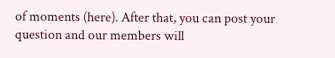of moments (here). After that, you can post your question and our members will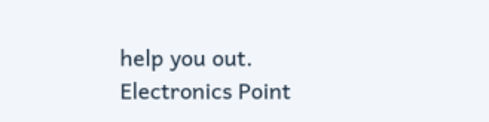help you out.
Electronics Point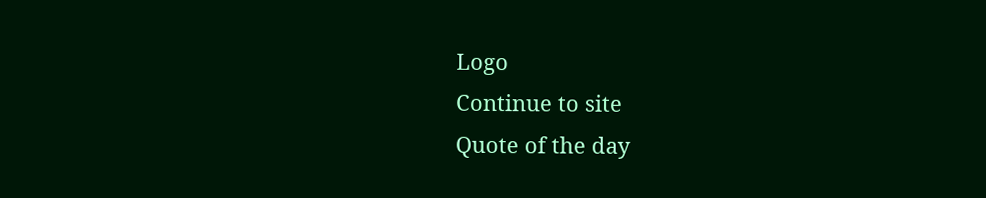Logo
Continue to site
Quote of the day